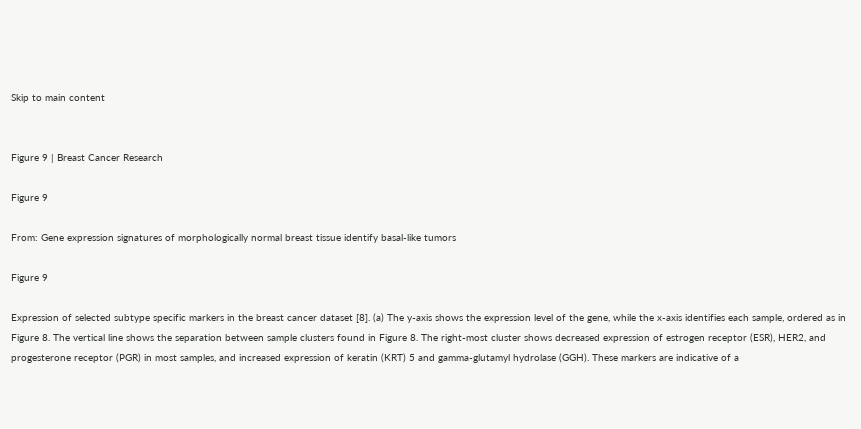Skip to main content


Figure 9 | Breast Cancer Research

Figure 9

From: Gene expression signatures of morphologically normal breast tissue identify basal-like tumors

Figure 9

Expression of selected subtype specific markers in the breast cancer dataset [8]. (a) The y-axis shows the expression level of the gene, while the x-axis identifies each sample, ordered as in Figure 8. The vertical line shows the separation between sample clusters found in Figure 8. The right-most cluster shows decreased expression of estrogen receptor (ESR), HER2, and progesterone receptor (PGR) in most samples, and increased expression of keratin (KRT) 5 and gamma-glutamyl hydrolase (GGH). These markers are indicative of a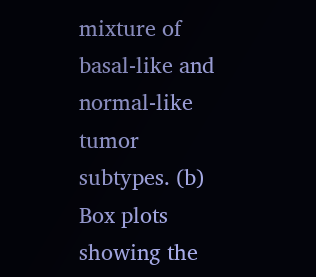mixture of basal-like and normal-like tumor subtypes. (b) Box plots showing the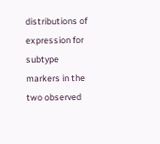distributions of expression for subtype markers in the two observed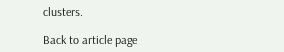clusters.

Back to article page